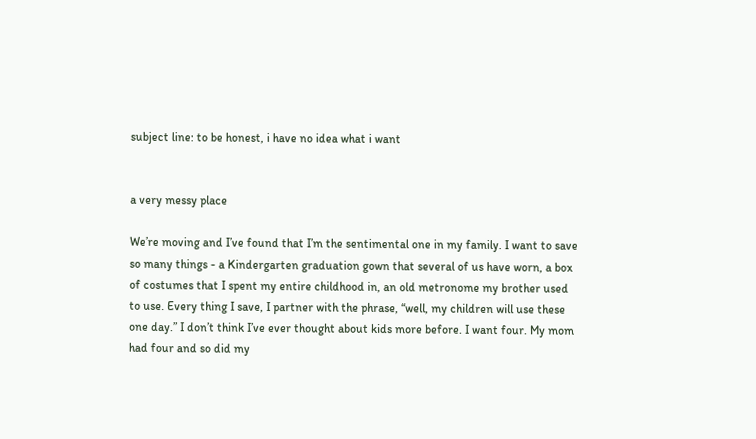subject line: to be honest, i have no idea what i want


a very messy place

We’re moving and I’ve found that I’m the sentimental one in my family. I want to save so many things - a Kindergarten graduation gown that several of us have worn, a box of costumes that I spent my entire childhood in, an old metronome my brother used to use. Every thing I save, I partner with the phrase, “well, my children will use these one day.” I don’t think I’ve ever thought about kids more before. I want four. My mom had four and so did my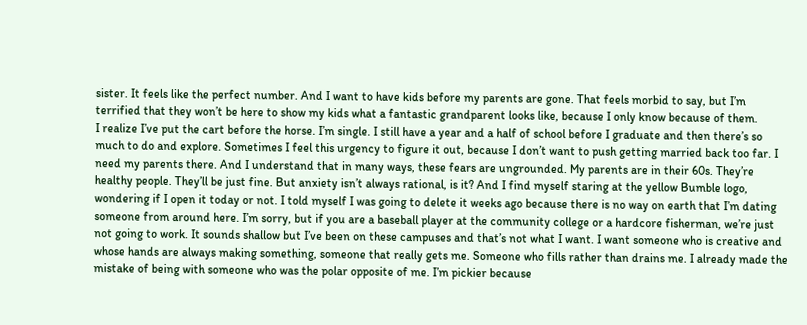sister. It feels like the perfect number. And I want to have kids before my parents are gone. That feels morbid to say, but I’m terrified that they won’t be here to show my kids what a fantastic grandparent looks like, because I only know because of them.
I realize I’ve put the cart before the horse. I’m single. I still have a year and a half of school before I graduate and then there’s so much to do and explore. Sometimes I feel this urgency to figure it out, because I don’t want to push getting married back too far. I need my parents there. And I understand that in many ways, these fears are ungrounded. My parents are in their 60s. They’re healthy people. They’ll be just fine. But anxiety isn’t always rational, is it? And I find myself staring at the yellow Bumble logo, wondering if I open it today or not. I told myself I was going to delete it weeks ago because there is no way on earth that I’m dating someone from around here. I’m sorry, but if you are a baseball player at the community college or a hardcore fisherman, we’re just not going to work. It sounds shallow but I’ve been on these campuses and that’s not what I want. I want someone who is creative and whose hands are always making something, someone that really gets me. Someone who fills rather than drains me. I already made the mistake of being with someone who was the polar opposite of me. I’m pickier because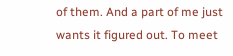of them. And a part of me just wants it figured out. To meet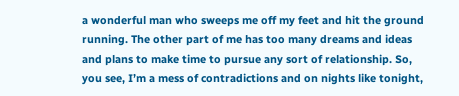a wonderful man who sweeps me off my feet and hit the ground running. The other part of me has too many dreams and ideas and plans to make time to pursue any sort of relationship. So, you see, I’m a mess of contradictions and on nights like tonight,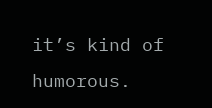it’s kind of humorous.